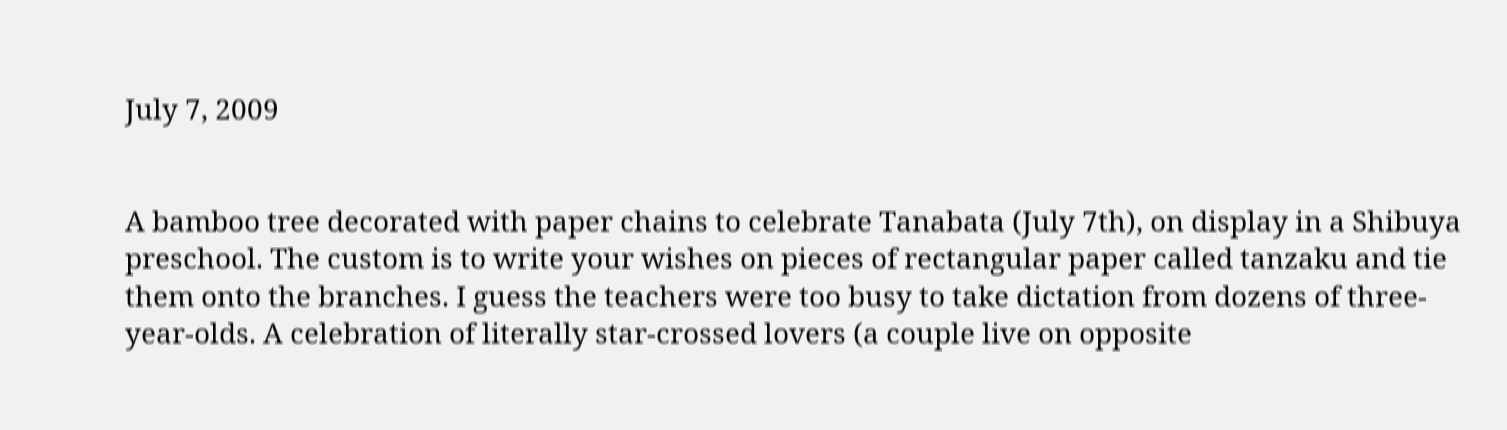July 7, 2009


A bamboo tree decorated with paper chains to celebrate Tanabata (July 7th), on display in a Shibuya preschool. The custom is to write your wishes on pieces of rectangular paper called tanzaku and tie them onto the branches. I guess the teachers were too busy to take dictation from dozens of three-year-olds. A celebration of literally star-crossed lovers (a couple live on opposite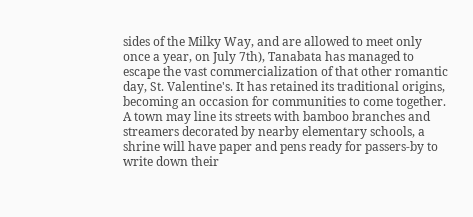sides of the Milky Way, and are allowed to meet only once a year, on July 7th), Tanabata has managed to escape the vast commercialization of that other romantic day, St. Valentine's. It has retained its traditional origins, becoming an occasion for communities to come together. A town may line its streets with bamboo branches and streamers decorated by nearby elementary schools, a shrine will have paper and pens ready for passers-by to write down their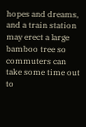hopes and dreams, and a train station may erect a large bamboo tree so commuters can take some time out to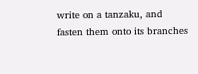write on a tanzaku, and fasten them onto its branches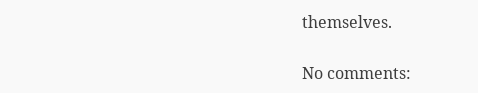themselves.

No comments: